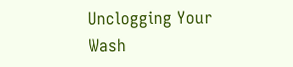Unclogging Your Wash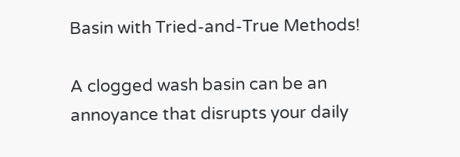Basin with Tried-and-True Methods!

A clogged wash basin can be an annoyance that disrupts your daily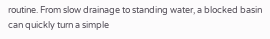routine. From slow drainage to standing water, a blocked basin can quickly turn a simple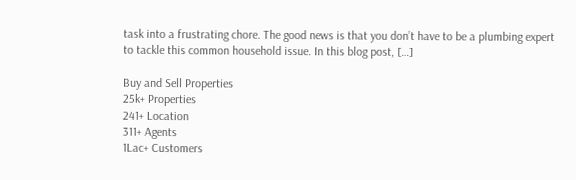task into a frustrating chore. The good news is that you don’t have to be a plumbing expert to tackle this common household issue. In this blog post, […]

Buy and Sell Properties
25k+ Properties
241+ Location
311+ Agents
1Lac+ Customers